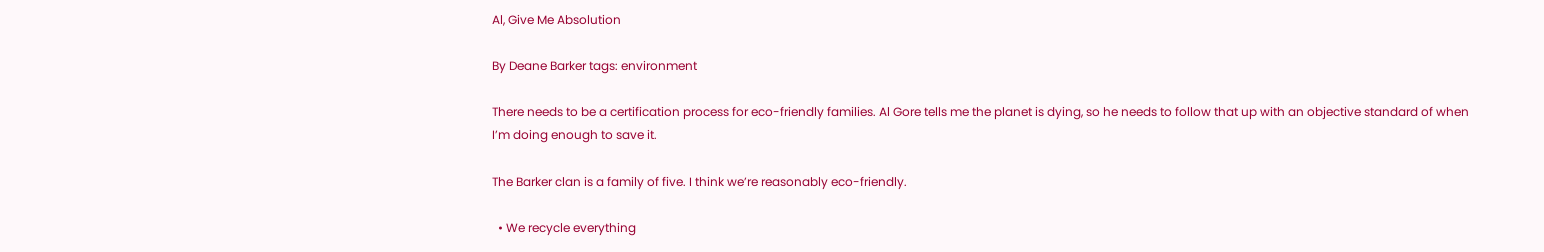Al, Give Me Absolution

By Deane Barker tags: environment

There needs to be a certification process for eco-friendly families. Al Gore tells me the planet is dying, so he needs to follow that up with an objective standard of when I’m doing enough to save it.

The Barker clan is a family of five. I think we’re reasonably eco-friendly.

  • We recycle everything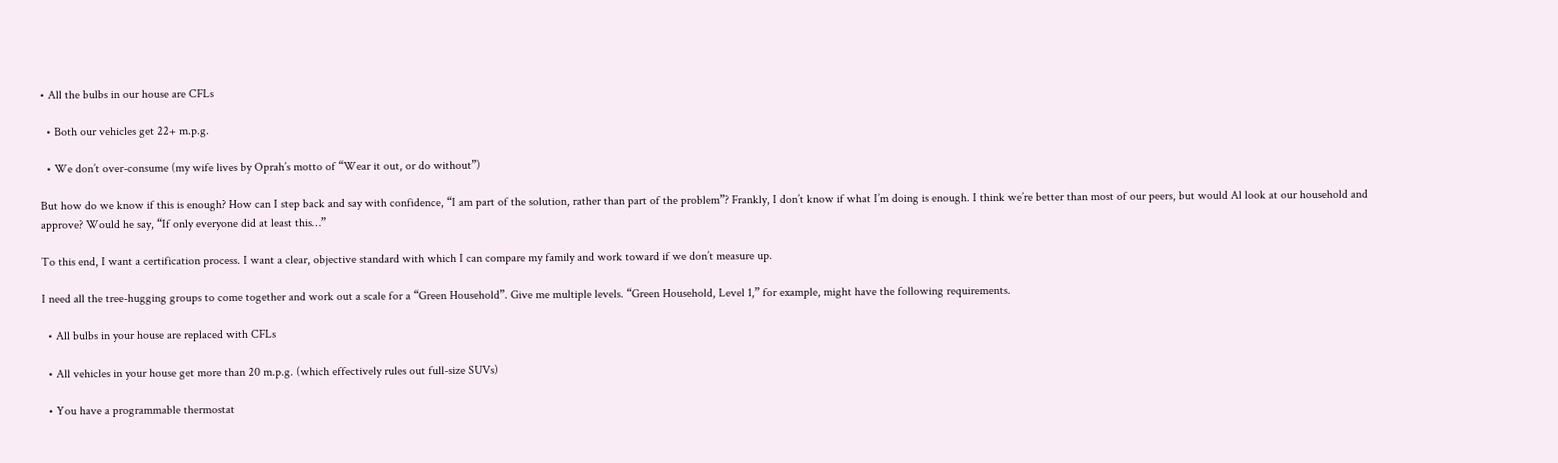• All the bulbs in our house are CFLs

  • Both our vehicles get 22+ m.p.g.

  • We don’t over-consume (my wife lives by Oprah’s motto of “Wear it out, or do without”)

But how do we know if this is enough? How can I step back and say with confidence, “I am part of the solution, rather than part of the problem”? Frankly, I don’t know if what I’m doing is enough. I think we’re better than most of our peers, but would Al look at our household and approve? Would he say, “If only everyone did at least this…”

To this end, I want a certification process. I want a clear, objective standard with which I can compare my family and work toward if we don’t measure up.

I need all the tree-hugging groups to come together and work out a scale for a “Green Household”. Give me multiple levels. “Green Household, Level 1,” for example, might have the following requirements.

  • All bulbs in your house are replaced with CFLs

  • All vehicles in your house get more than 20 m.p.g. (which effectively rules out full-size SUVs)

  • You have a programmable thermostat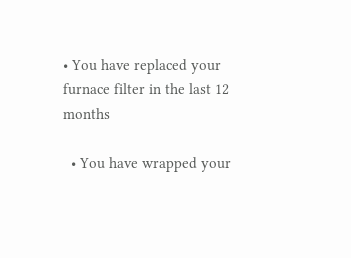• You have replaced your furnace filter in the last 12 months

  • You have wrapped your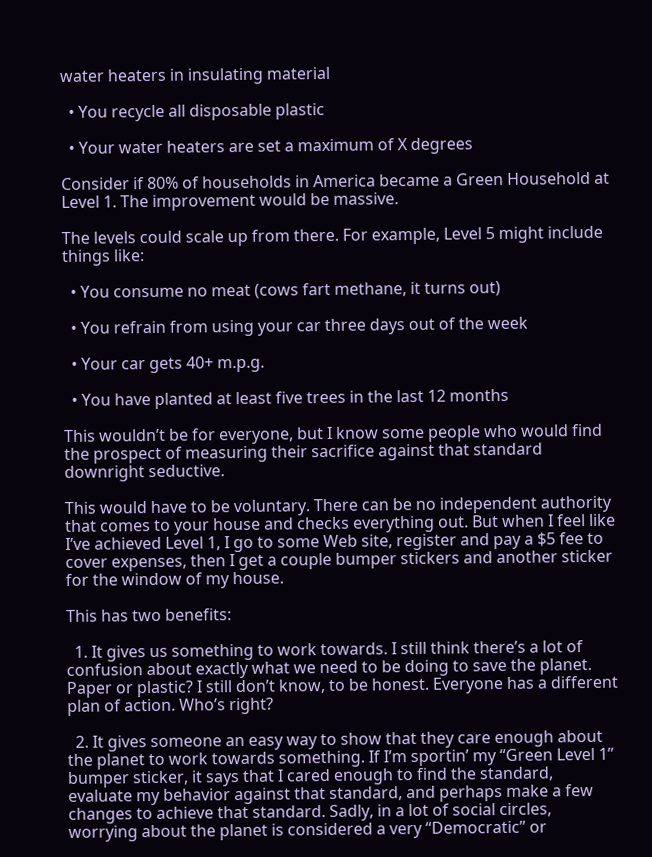water heaters in insulating material

  • You recycle all disposable plastic

  • Your water heaters are set a maximum of X degrees

Consider if 80% of households in America became a Green Household at Level 1. The improvement would be massive.

The levels could scale up from there. For example, Level 5 might include things like:

  • You consume no meat (cows fart methane, it turns out)

  • You refrain from using your car three days out of the week

  • Your car gets 40+ m.p.g.

  • You have planted at least five trees in the last 12 months

This wouldn’t be for everyone, but I know some people who would find the prospect of measuring their sacrifice against that standard downright seductive.

This would have to be voluntary. There can be no independent authority that comes to your house and checks everything out. But when I feel like I’ve achieved Level 1, I go to some Web site, register and pay a $5 fee to cover expenses, then I get a couple bumper stickers and another sticker for the window of my house.

This has two benefits:

  1. It gives us something to work towards. I still think there’s a lot of confusion about exactly what we need to be doing to save the planet. Paper or plastic? I still don’t know, to be honest. Everyone has a different plan of action. Who’s right?

  2. It gives someone an easy way to show that they care enough about the planet to work towards something. If I’m sportin’ my “Green Level 1” bumper sticker, it says that I cared enough to find the standard, evaluate my behavior against that standard, and perhaps make a few changes to achieve that standard. Sadly, in a lot of social circles, worrying about the planet is considered a very “Democratic” or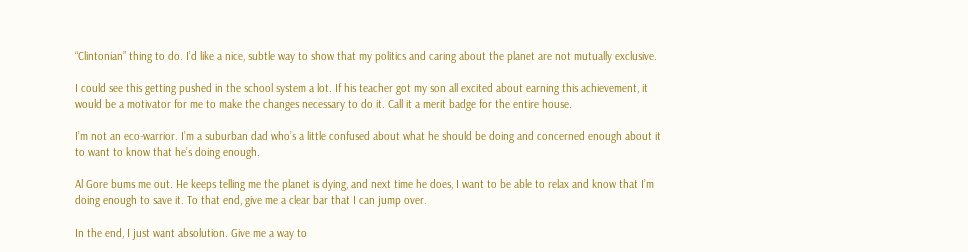“Clintonian” thing to do. I’d like a nice, subtle way to show that my politics and caring about the planet are not mutually exclusive.

I could see this getting pushed in the school system a lot. If his teacher got my son all excited about earning this achievement, it would be a motivator for me to make the changes necessary to do it. Call it a merit badge for the entire house.

I’m not an eco-warrior. I’m a suburban dad who’s a little confused about what he should be doing and concerned enough about it to want to know that he’s doing enough.

Al Gore bums me out. He keeps telling me the planet is dying, and next time he does, I want to be able to relax and know that I’m doing enough to save it. To that end, give me a clear bar that I can jump over.

In the end, I just want absolution. Give me a way to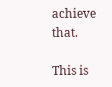achieve that.

This is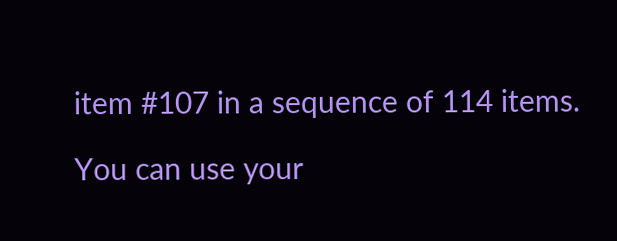item #107 in a sequence of 114 items.

You can use your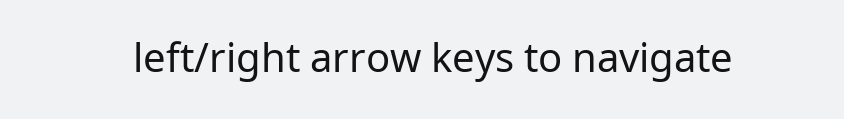left/right arrow keys to navigate